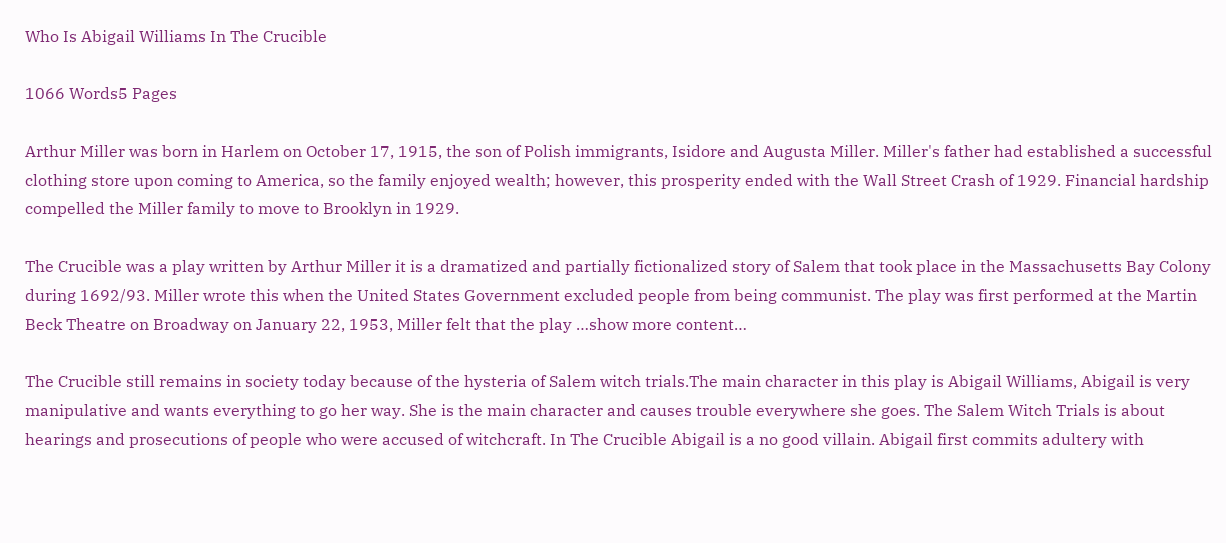Who Is Abigail Williams In The Crucible

1066 Words5 Pages

Arthur Miller was born in Harlem on October 17, 1915, the son of Polish immigrants, Isidore and Augusta Miller. Miller's father had established a successful clothing store upon coming to America, so the family enjoyed wealth; however, this prosperity ended with the Wall Street Crash of 1929. Financial hardship compelled the Miller family to move to Brooklyn in 1929.

The Crucible was a play written by Arthur Miller it is a dramatized and partially fictionalized story of Salem that took place in the Massachusetts Bay Colony during 1692/93. Miller wrote this when the United States Government excluded people from being communist. The play was first performed at the Martin Beck Theatre on Broadway on January 22, 1953, Miller felt that the play …show more content…

The Crucible still remains in society today because of the hysteria of Salem witch trials.The main character in this play is Abigail Williams, Abigail is very manipulative and wants everything to go her way. She is the main character and causes trouble everywhere she goes. The Salem Witch Trials is about hearings and prosecutions of people who were accused of witchcraft. In The Crucible Abigail is a no good villain. Abigail first commits adultery with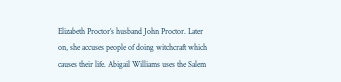Elizabeth Proctor’s husband John Proctor. Later on, she accuses people of doing witchcraft which causes their life. Abigail Williams uses the Salem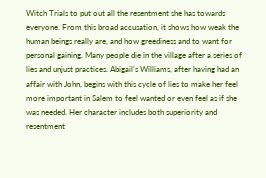Witch Trials to put out all the resentment she has towards everyone. From this broad accusation, it shows how weak the human beings really are, and how greediness and to want for personal gaining. Many people die in the village after a series of lies and unjust practices. Abigail’s Williams, after having had an affair with John, begins with this cycle of lies to make her feel more important in Salem to feel wanted or even feel as if she was needed. Her character includes both superiority and resentment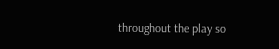throughout the play so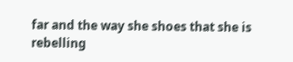far and the way she shoes that she is rebelling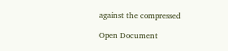against the compressed

Open Document